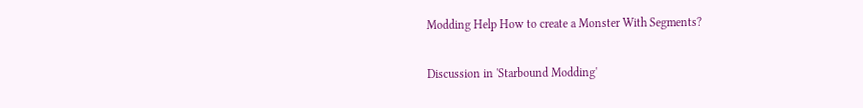Modding Help How to create a Monster With Segments?

Discussion in 'Starbound Modding'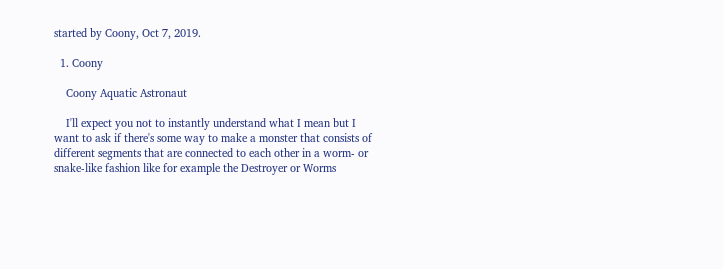started by Coony, Oct 7, 2019.

  1. Coony

    Coony Aquatic Astronaut

    I'll expect you not to instantly understand what I mean but I want to ask if there's some way to make a monster that consists of different segments that are connected to each other in a worm- or snake-like fashion like for example the Destroyer or Worms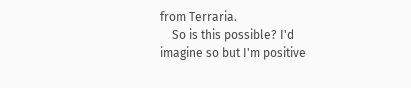from Terraria.
    So is this possible? I'd imagine so but I'm positive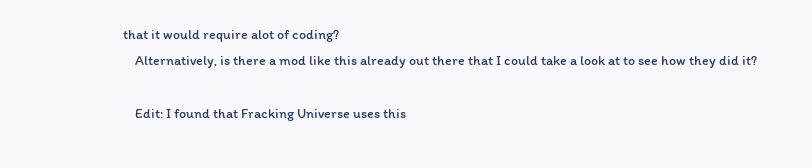that it would require alot of coding?
    Alternatively, is there a mod like this already out there that I could take a look at to see how they did it?

    Edit: I found that Fracking Universe uses this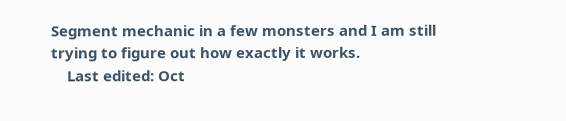Segment mechanic in a few monsters and I am still trying to figure out how exactly it works.
    Last edited: Oct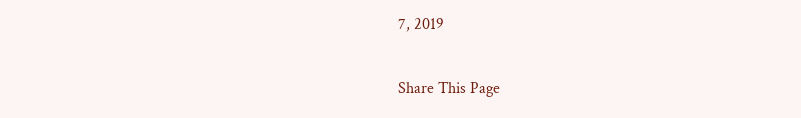7, 2019

Share This Page